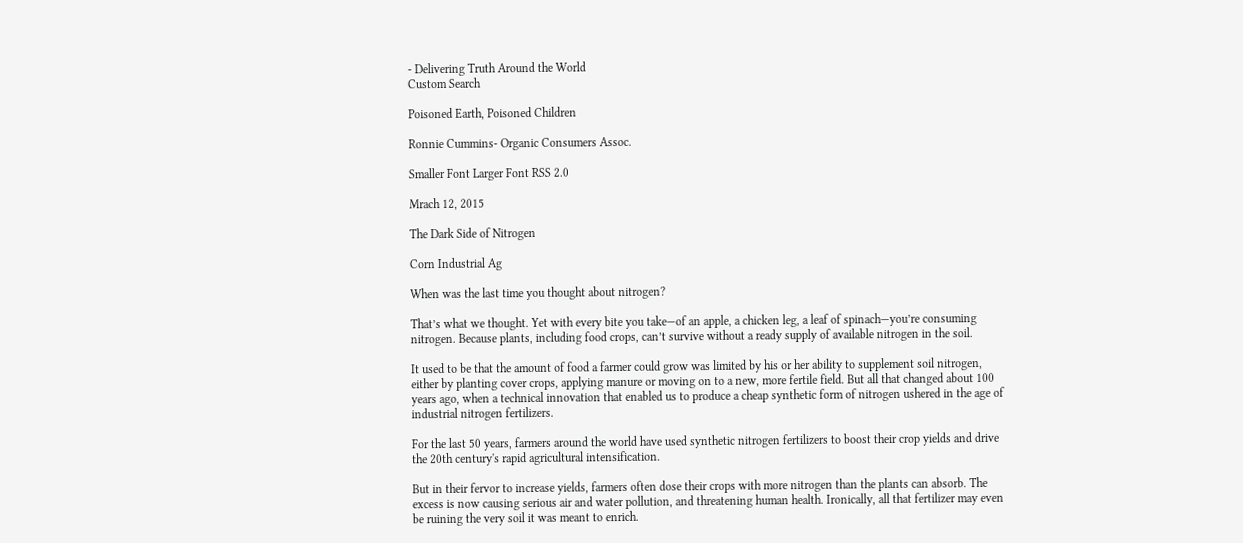- Delivering Truth Around the World
Custom Search

Poisoned Earth, Poisoned Children

Ronnie Cummins- Organic Consumers Assoc.

Smaller Font Larger Font RSS 2.0

Mrach 12, 2015

The Dark Side of Nitrogen

Corn Industrial Ag

When was the last time you thought about nitrogen?

That’s what we thought. Yet with every bite you take—of an apple, a chicken leg, a leaf of spinach—you’re consuming nitrogen. Because plants, including food crops, can’t survive without a ready supply of available nitrogen in the soil.

It used to be that the amount of food a farmer could grow was limited by his or her ability to supplement soil nitrogen, either by planting cover crops, applying manure or moving on to a new, more fertile field. But all that changed about 100 years ago, when a technical innovation that enabled us to produce a cheap synthetic form of nitrogen ushered in the age of industrial nitrogen fertilizers.

For the last 50 years, farmers around the world have used synthetic nitrogen fertilizers to boost their crop yields and drive the 20th century's rapid agricultural intensification.

But in their fervor to increase yields, farmers often dose their crops with more nitrogen than the plants can absorb. The excess is now causing serious air and water pollution, and threatening human health. Ironically, all that fertilizer may even be ruining the very soil it was meant to enrich.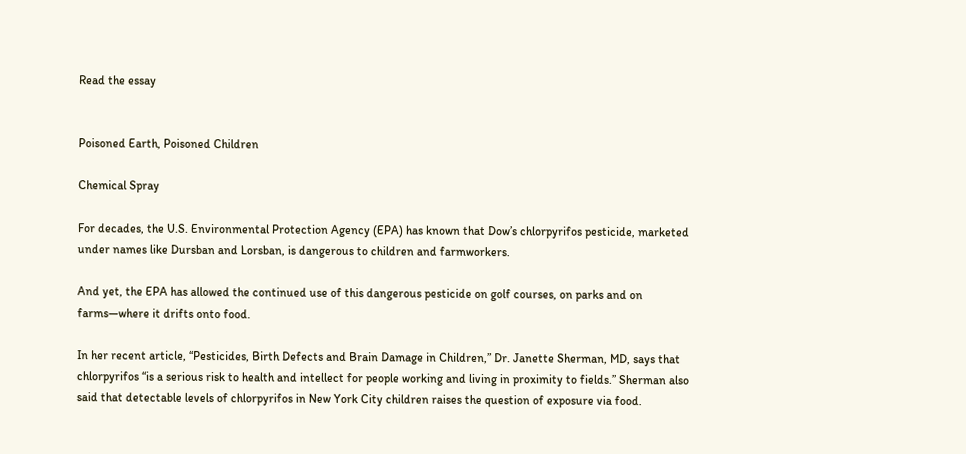Read the essay


Poisoned Earth, Poisoned Children

Chemical Spray

For decades, the U.S. Environmental Protection Agency (EPA) has known that Dow’s chlorpyrifos pesticide, marketed under names like Dursban and Lorsban, is dangerous to children and farmworkers.

And yet, the EPA has allowed the continued use of this dangerous pesticide on golf courses, on parks and on farms—where it drifts onto food.

In her recent article, “Pesticides, Birth Defects and Brain Damage in Children,” Dr. Janette Sherman, MD, says that chlorpyrifos “is a serious risk to health and intellect for people working and living in proximity to fields.” Sherman also said that detectable levels of chlorpyrifos in New York City children raises the question of exposure via food.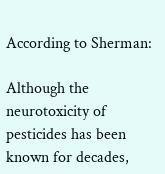According to Sherman:

Although the neurotoxicity of pesticides has been known for decades,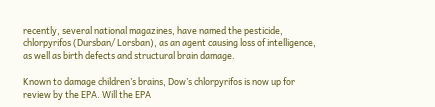recently, several national magazines, have named the pesticide, chlorpyrifos (Dursban/ Lorsban), as an agent causing loss of intelligence, as well as birth defects and structural brain damage.

Known to damage children’s brains, Dow’s chlorpyrifos is now up for review by the EPA. Will the EPA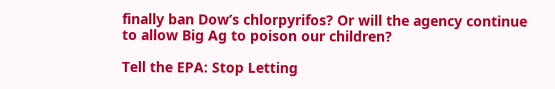finally ban Dow’s chlorpyrifos? Or will the agency continue to allow Big Ag to poison our children?

Tell the EPA: Stop Letting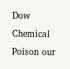Dow Chemical Poison our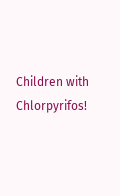Children with Chlorpyrifos!